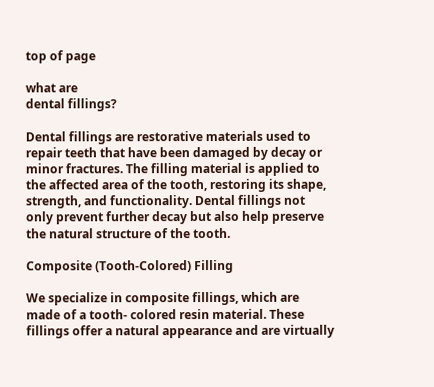top of page

what are
dental fillings?

Dental fillings are restorative materials used to repair teeth that have been damaged by decay or minor fractures. The filling material is applied to the affected area of the tooth, restoring its shape, strength, and functionality. Dental fillings not only prevent further decay but also help preserve the natural structure of the tooth.

Composite (Tooth-Colored) Filling

We specialize in composite fillings, which are made of a tooth- colored resin material. These fillings offer a natural appearance and are virtually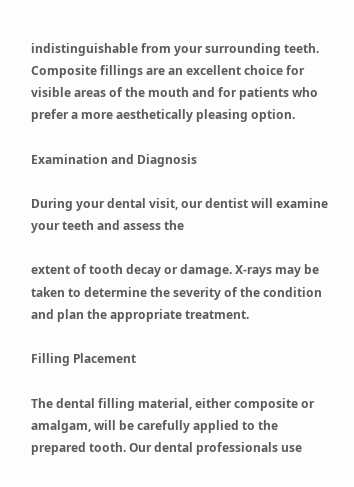indistinguishable from your surrounding teeth. Composite fillings are an excellent choice for visible areas of the mouth and for patients who prefer a more aesthetically pleasing option.

Examination and Diagnosis

During your dental visit, our dentist will examine your teeth and assess the

extent of tooth decay or damage. X-rays may be taken to determine the severity of the condition and plan the appropriate treatment.

Filling Placement

The dental filling material, either composite or amalgam, will be carefully applied to the prepared tooth. Our dental professionals use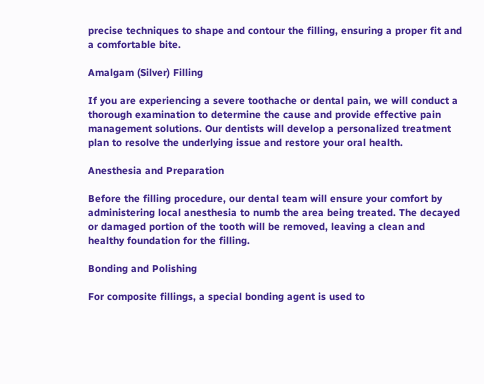precise techniques to shape and contour the filling, ensuring a proper fit and a comfortable bite.

Amalgam (Silver) Filling

If you are experiencing a severe toothache or dental pain, we will conduct a thorough examination to determine the cause and provide effective pain management solutions. Our dentists will develop a personalized treatment plan to resolve the underlying issue and restore your oral health.

Anesthesia and Preparation

Before the filling procedure, our dental team will ensure your comfort by administering local anesthesia to numb the area being treated. The decayed or damaged portion of the tooth will be removed, leaving a clean and healthy foundation for the filling.

Bonding and Polishing

For composite fillings, a special bonding agent is used to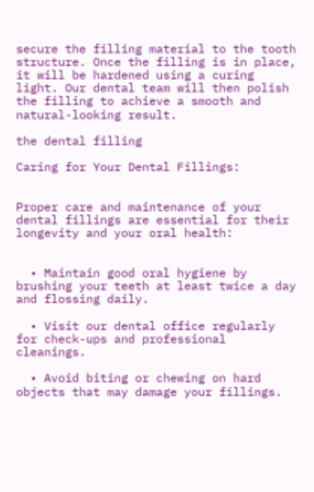secure the filling material to the tooth structure. Once the filling is in place, it will be hardened using a curing light. Our dental team will then polish the filling to achieve a smooth and natural-looking result.

the dental filling

Caring for Your Dental Fillings:


Proper care and maintenance of your dental fillings are essential for their longevity and your oral health:


  • Maintain good oral hygiene by brushing your teeth at least twice a day and flossing daily.

  • Visit our dental office regularly for check-ups and professional cleanings.

  • Avoid biting or chewing on hard objects that may damage your fillings.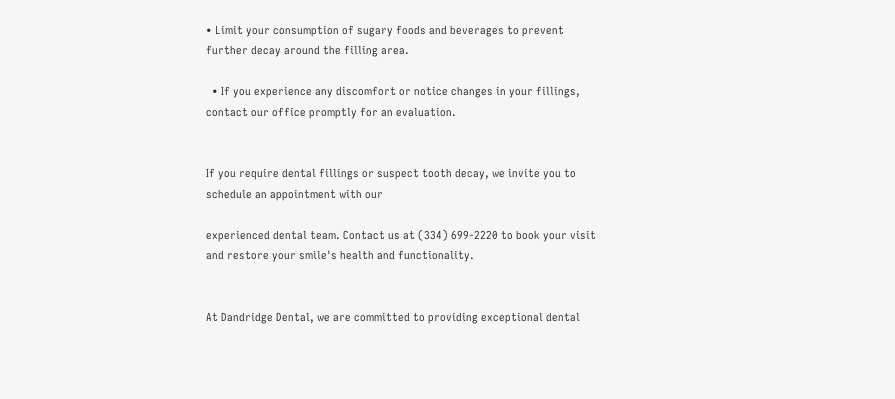• Limit your consumption of sugary foods and beverages to prevent further decay around the filling area.

  • If you experience any discomfort or notice changes in your fillings, contact our office promptly for an evaluation.


If you require dental fillings or suspect tooth decay, we invite you to schedule an appointment with our

experienced dental team. Contact us at (334) 699-2220 to book your visit and restore your smile's health and functionality.


At Dandridge Dental, we are committed to providing exceptional dental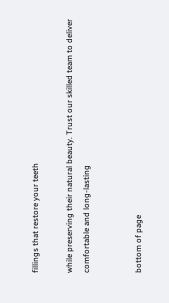fillings that restore your teeth

while preserving their natural beauty. Trust our skilled team to deliver comfortable and long-lasting


bottom of page